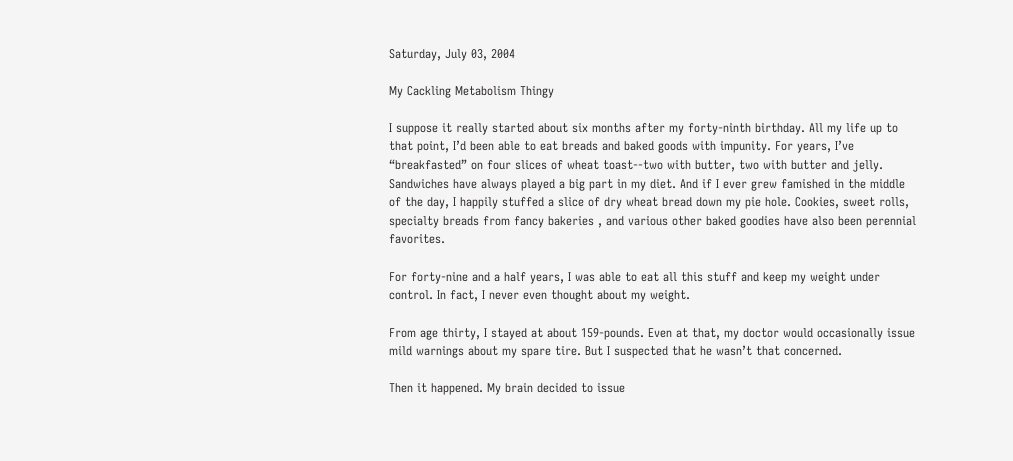Saturday, July 03, 2004

My Cackling Metabolism Thingy

I suppose it really started about six months after my forty-ninth birthday. All my life up to that point, I’d been able to eat breads and baked goods with impunity. For years, I’ve “breakfasted” on four slices of wheat toast--two with butter, two with butter and jelly. Sandwiches have always played a big part in my diet. And if I ever grew famished in the middle of the day, I happily stuffed a slice of dry wheat bread down my pie hole. Cookies, sweet rolls, specialty breads from fancy bakeries , and various other baked goodies have also been perennial favorites.

For forty-nine and a half years, I was able to eat all this stuff and keep my weight under control. In fact, I never even thought about my weight.

From age thirty, I stayed at about 159-pounds. Even at that, my doctor would occasionally issue mild warnings about my spare tire. But I suspected that he wasn’t that concerned.

Then it happened. My brain decided to issue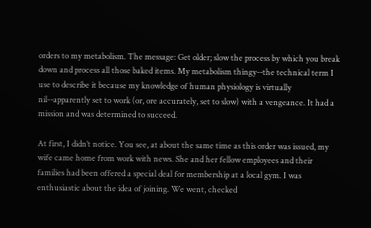orders to my metabolism. The message: Get older; slow the process by which you break down and process all those baked items. My metabolism thingy--the technical term I use to describe it because my knowledge of human physiology is virtually nil--apparently set to work (or, ore accurately, set to slow) with a vengeance. It had a mission and was determined to succeed.

At first, I didn’t notice. You see, at about the same time as this order was issued, my wife came home from work with news. She and her fellow employees and their families had been offered a special deal for membership at a local gym. I was enthusiastic about the idea of joining. We went, checked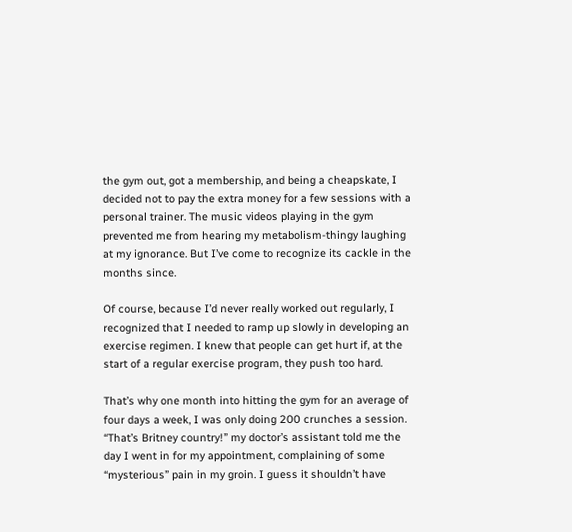the gym out, got a membership, and being a cheapskate, I decided not to pay the extra money for a few sessions with a personal trainer. The music videos playing in the gym prevented me from hearing my metabolism-thingy laughing at my ignorance. But I’ve come to recognize its cackle in the months since.

Of course, because I’d never really worked out regularly, I recognized that I needed to ramp up slowly in developing an exercise regimen. I knew that people can get hurt if, at the start of a regular exercise program, they push too hard.

That’s why one month into hitting the gym for an average of four days a week, I was only doing 200 crunches a session. “That’s Britney country!” my doctor’s assistant told me the day I went in for my appointment, complaining of some “mysterious” pain in my groin. I guess it shouldn’t have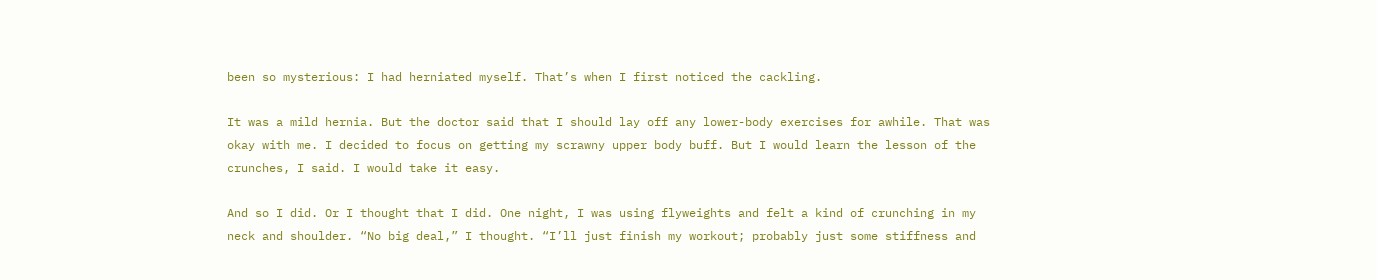been so mysterious: I had herniated myself. That’s when I first noticed the cackling.

It was a mild hernia. But the doctor said that I should lay off any lower-body exercises for awhile. That was okay with me. I decided to focus on getting my scrawny upper body buff. But I would learn the lesson of the crunches, I said. I would take it easy.

And so I did. Or I thought that I did. One night, I was using flyweights and felt a kind of crunching in my neck and shoulder. “No big deal,” I thought. “I’ll just finish my workout; probably just some stiffness and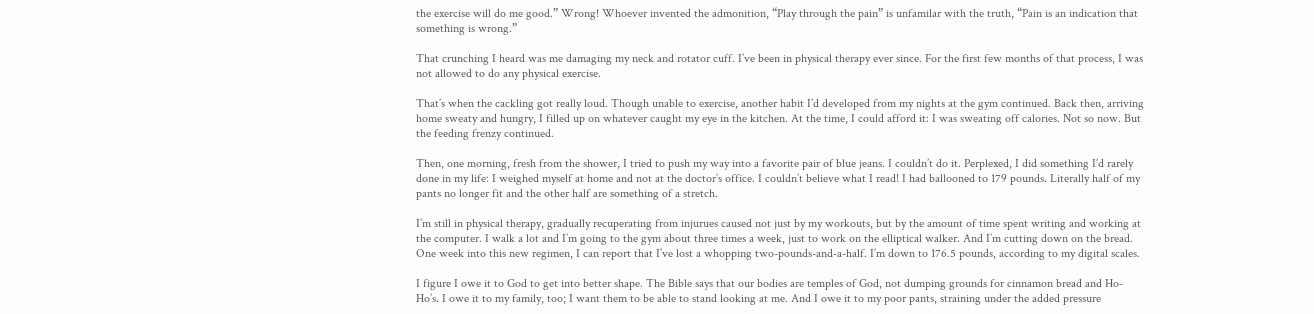the exercise will do me good.” Wrong! Whoever invented the admonition, “Play through the pain” is unfamilar with the truth, “Pain is an indication that something is wrong.”

That crunching I heard was me damaging my neck and rotator cuff. I’ve been in physical therapy ever since. For the first few months of that process, I was not allowed to do any physical exercise.

That’s when the cackling got really loud. Though unable to exercise, another habit I’d developed from my nights at the gym continued. Back then, arriving home sweaty and hungry, I filled up on whatever caught my eye in the kitchen. At the time, I could afford it: I was sweating off calories. Not so now. But the feeding frenzy continued.

Then, one morning, fresh from the shower, I tried to push my way into a favorite pair of blue jeans. I couldn’t do it. Perplexed, I did something I’d rarely done in my life: I weighed myself at home and not at the doctor’s office. I couldn’t believe what I read! I had ballooned to 179 pounds. Literally half of my pants no longer fit and the other half are something of a stretch.

I’m still in physical therapy, gradually recuperating from injurues caused not just by my workouts, but by the amount of time spent writing and working at the computer. I walk a lot and I’m going to the gym about three times a week, just to work on the elliptical walker. And I’m cutting down on the bread. One week into this new regimen, I can report that I’ve lost a whopping two-pounds-and-a-half. I’m down to 176.5 pounds, according to my digital scales.

I figure I owe it to God to get into better shape. The Bible says that our bodies are temples of God, not dumping grounds for cinnamon bread and Ho-Ho’s. I owe it to my family, too; I want them to be able to stand looking at me. And I owe it to my poor pants, straining under the added pressure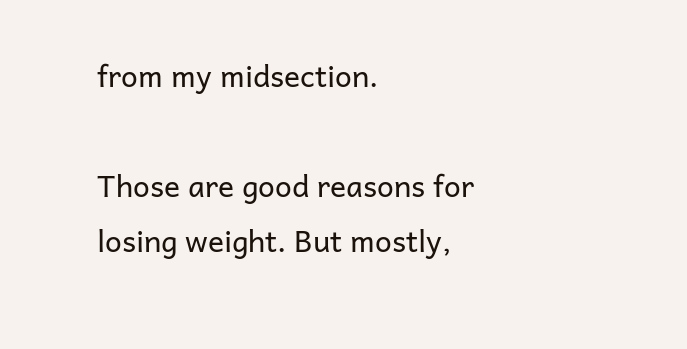from my midsection.

Those are good reasons for losing weight. But mostly,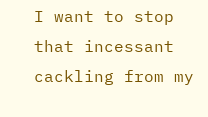I want to stop that incessant cackling from my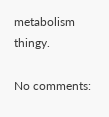metabolism thingy.

No comments: